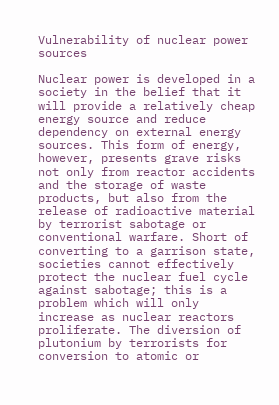Vulnerability of nuclear power sources

Nuclear power is developed in a society in the belief that it will provide a relatively cheap energy source and reduce dependency on external energy sources. This form of energy, however, presents grave risks not only from reactor accidents and the storage of waste products, but also from the release of radioactive material by terrorist sabotage or conventional warfare. Short of converting to a garrison state, societies cannot effectively protect the nuclear fuel cycle against sabotage; this is a problem which will only increase as nuclear reactors proliferate. The diversion of plutonium by terrorists for conversion to atomic or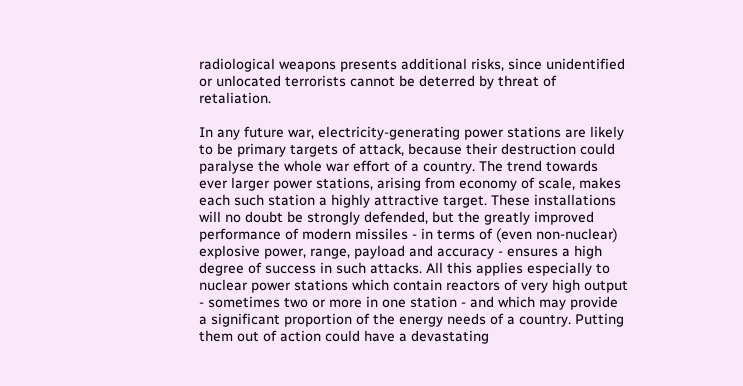radiological weapons presents additional risks, since unidentified or unlocated terrorists cannot be deterred by threat of retaliation.

In any future war, electricity-generating power stations are likely to be primary targets of attack, because their destruction could paralyse the whole war effort of a country. The trend towards ever larger power stations, arising from economy of scale, makes each such station a highly attractive target. These installations will no doubt be strongly defended, but the greatly improved performance of modern missiles - in terms of (even non-nuclear) explosive power, range, payload and accuracy - ensures a high degree of success in such attacks. All this applies especially to nuclear power stations which contain reactors of very high output - sometimes two or more in one station - and which may provide a significant proportion of the energy needs of a country. Putting them out of action could have a devastating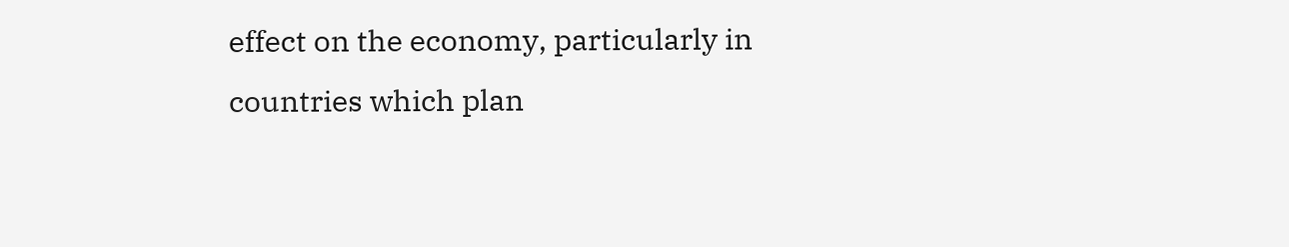effect on the economy, particularly in countries which plan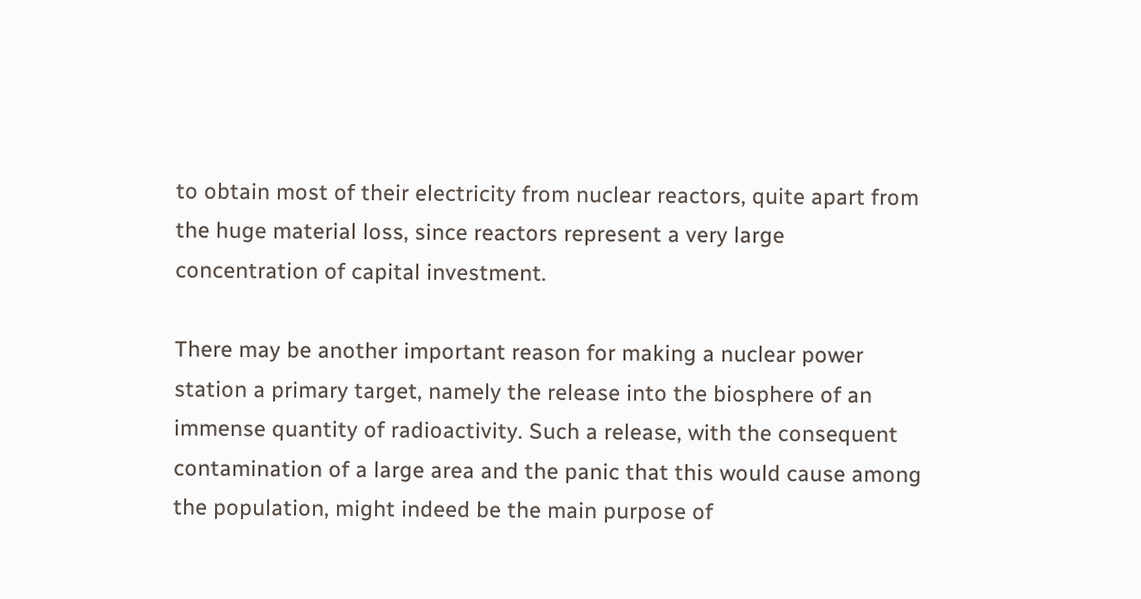to obtain most of their electricity from nuclear reactors, quite apart from the huge material loss, since reactors represent a very large concentration of capital investment.

There may be another important reason for making a nuclear power station a primary target, namely the release into the biosphere of an immense quantity of radioactivity. Such a release, with the consequent contamination of a large area and the panic that this would cause among the population, might indeed be the main purpose of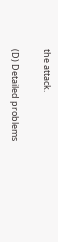the attack.

(D) Detailed problems